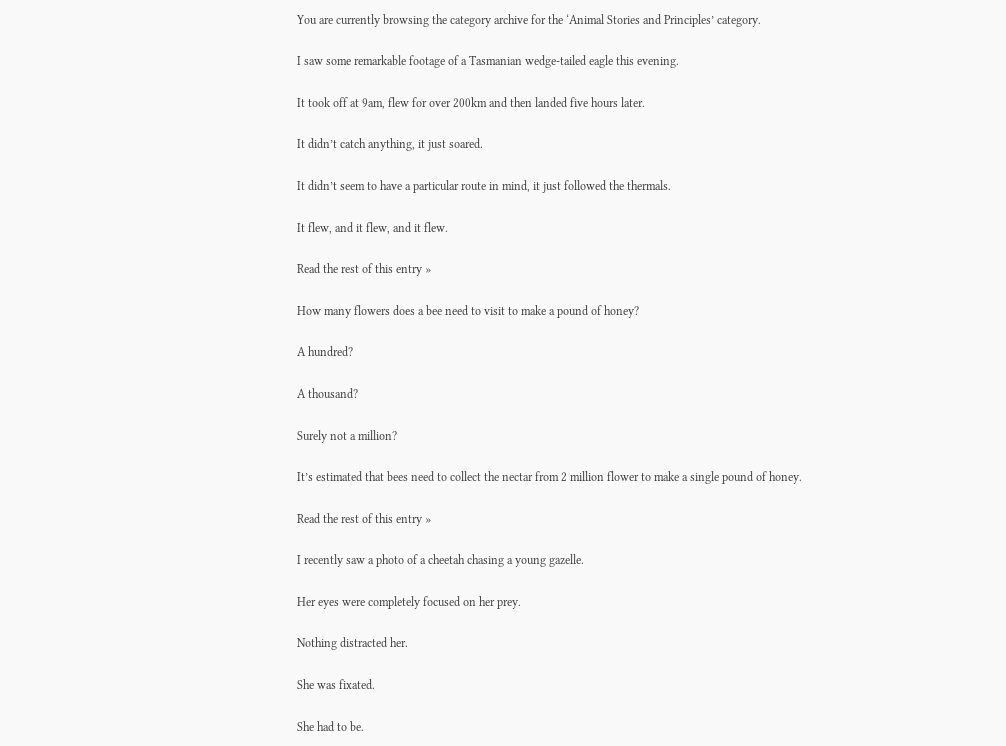You are currently browsing the category archive for the ‘Animal Stories and Principles’ category.

I saw some remarkable footage of a Tasmanian wedge-tailed eagle this evening.

It took off at 9am, flew for over 200km and then landed five hours later.

It didn’t catch anything, it just soared.

It didn’t seem to have a particular route in mind, it just followed the thermals.

It flew, and it flew, and it flew.

Read the rest of this entry »

How many flowers does a bee need to visit to make a pound of honey?

A hundred?

A thousand?

Surely not a million?

It’s estimated that bees need to collect the nectar from 2 million flower to make a single pound of honey.

Read the rest of this entry »

I recently saw a photo of a cheetah chasing a young gazelle.

Her eyes were completely focused on her prey.

Nothing distracted her.

She was fixated.

She had to be.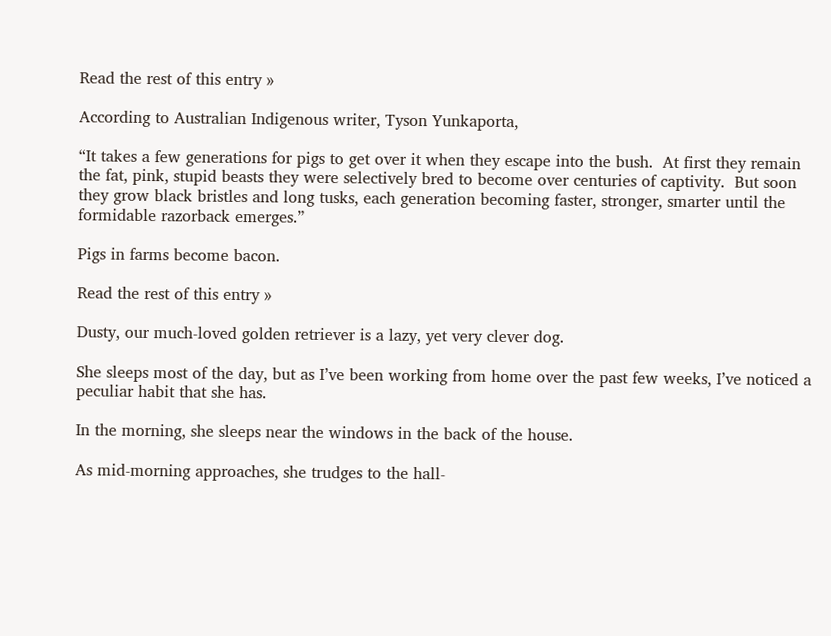Read the rest of this entry »

According to Australian Indigenous writer, Tyson Yunkaporta,

“It takes a few generations for pigs to get over it when they escape into the bush.  At first they remain the fat, pink, stupid beasts they were selectively bred to become over centuries of captivity.  But soon they grow black bristles and long tusks, each generation becoming faster, stronger, smarter until the formidable razorback emerges.”

Pigs in farms become bacon.

Read the rest of this entry »

Dusty, our much-loved golden retriever is a lazy, yet very clever dog.

She sleeps most of the day, but as I’ve been working from home over the past few weeks, I’ve noticed a peculiar habit that she has.

In the morning, she sleeps near the windows in the back of the house.

As mid-morning approaches, she trudges to the hall-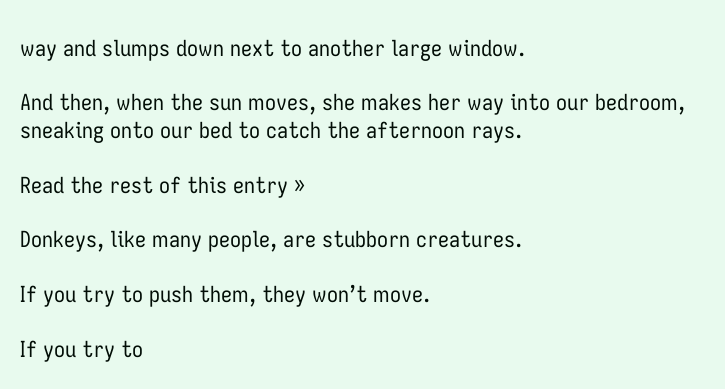way and slumps down next to another large window.

And then, when the sun moves, she makes her way into our bedroom, sneaking onto our bed to catch the afternoon rays.

Read the rest of this entry »

Donkeys, like many people, are stubborn creatures.

If you try to push them, they won’t move.

If you try to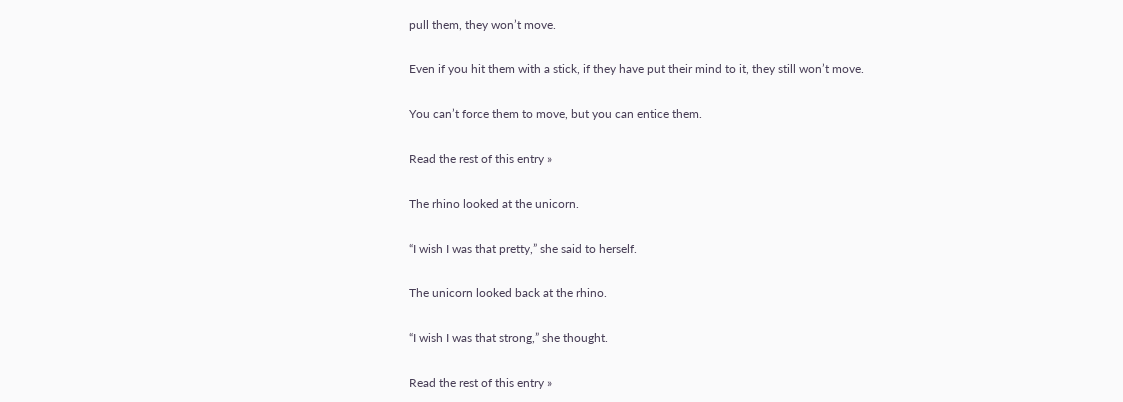pull them, they won’t move.

Even if you hit them with a stick, if they have put their mind to it, they still won’t move.

You can’t force them to move, but you can entice them.

Read the rest of this entry »

The rhino looked at the unicorn.

“I wish I was that pretty,” she said to herself.

The unicorn looked back at the rhino.

“I wish I was that strong,” she thought.

Read the rest of this entry »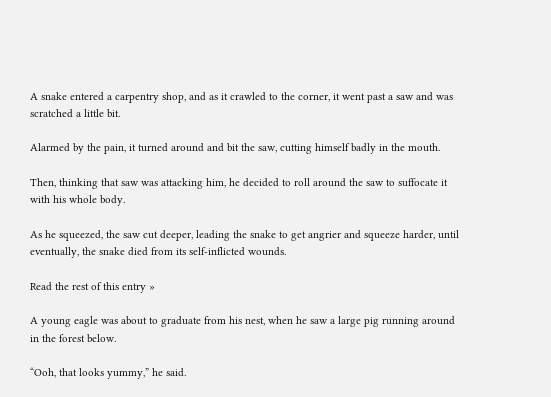A snake entered a carpentry shop, and as it crawled to the corner, it went past a saw and was scratched a little bit.

Alarmed by the pain, it turned around and bit the saw, cutting himself badly in the mouth.

Then, thinking that saw was attacking him, he decided to roll around the saw to suffocate it with his whole body.

As he squeezed, the saw cut deeper, leading the snake to get angrier and squeeze harder, until eventually, the snake died from its self-inflicted wounds.

Read the rest of this entry »

A young eagle was about to graduate from his nest, when he saw a large pig running around in the forest below.

“Ooh, that looks yummy,” he said.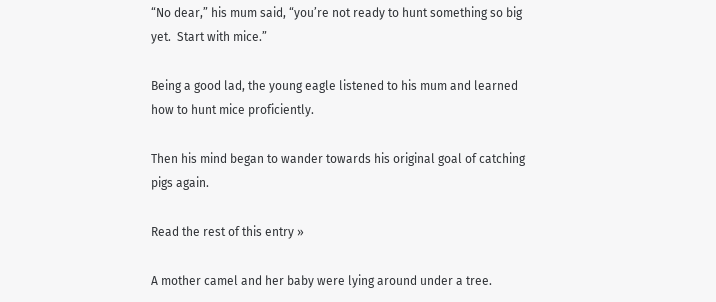“No dear,” his mum said, “you’re not ready to hunt something so big yet.  Start with mice.”

Being a good lad, the young eagle listened to his mum and learned how to hunt mice proficiently.

Then his mind began to wander towards his original goal of catching pigs again.

Read the rest of this entry »

A mother camel and her baby were lying around under a tree.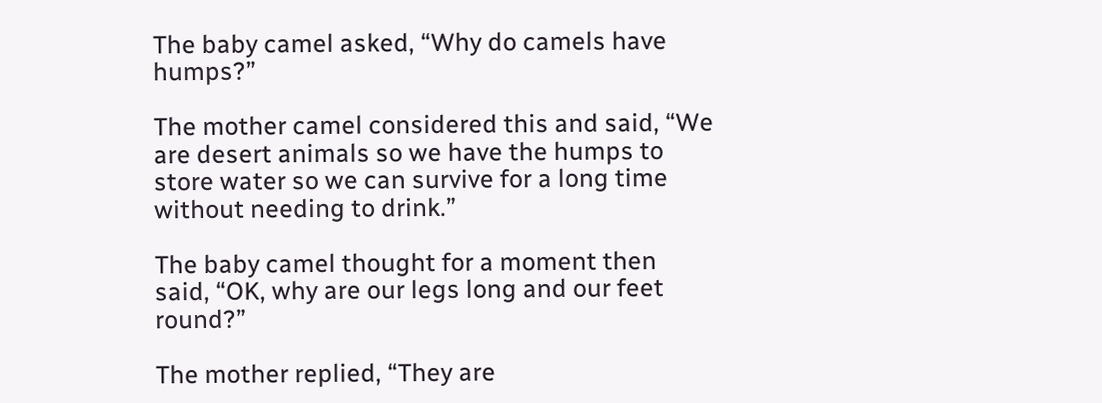The baby camel asked, “Why do camels have humps?”

The mother camel considered this and said, “We are desert animals so we have the humps to store water so we can survive for a long time without needing to drink.”

The baby camel thought for a moment then said, “OK, why are our legs long and our feet round?”

The mother replied, “They are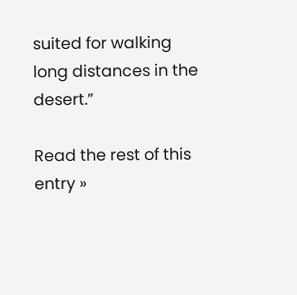suited for walking long distances in the desert.”

Read the rest of this entry »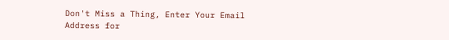Don't Miss a Thing, Enter Your Email
Address for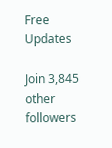Free Updates

Join 3,845 other followers